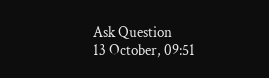Ask Question
13 October, 09:51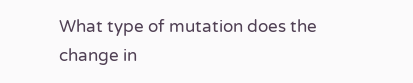What type of mutation does the change in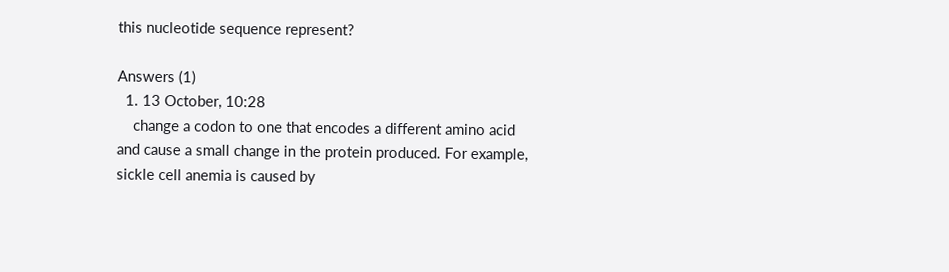this nucleotide sequence represent?

Answers (1)
  1. 13 October, 10:28
    change a codon to one that encodes a different amino acid and cause a small change in the protein produced. For example, sickle cell anemia is caused by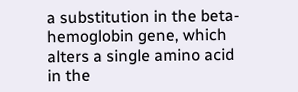a substitution in the beta-hemoglobin gene, which alters a single amino acid in the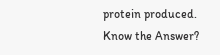protein produced.
Know the Answer?